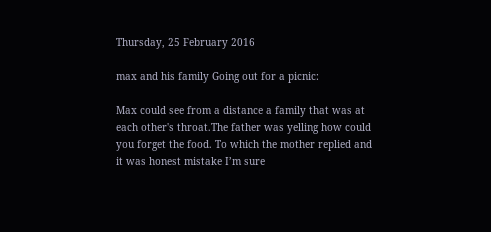Thursday, 25 February 2016

max and his family Going out for a picnic:

Max could see from a distance a family that was at each other's throat.The father was yelling how could you forget the food. To which the mother replied and it was honest mistake I’m sure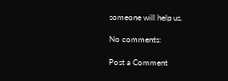someone will help us.

No comments:

Post a Comment